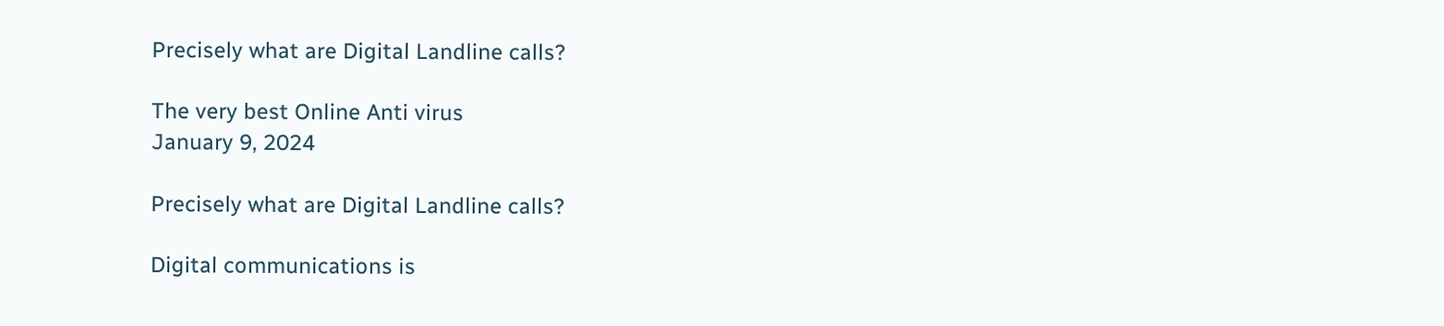Precisely what are Digital Landline calls?

The very best Online Anti virus
January 9, 2024

Precisely what are Digital Landline calls?

Digital communications is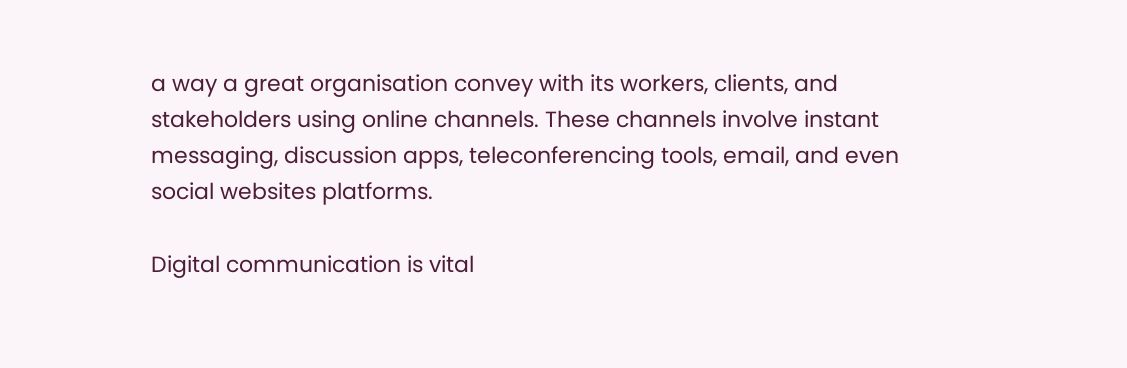a way a great organisation convey with its workers, clients, and stakeholders using online channels. These channels involve instant messaging, discussion apps, teleconferencing tools, email, and even social websites platforms.

Digital communication is vital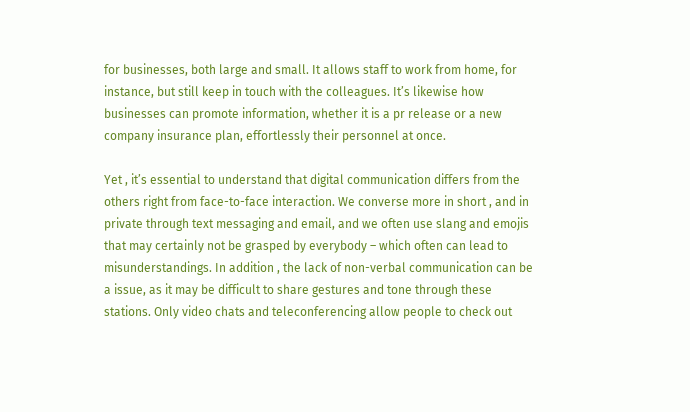for businesses, both large and small. It allows staff to work from home, for instance, but still keep in touch with the colleagues. It’s likewise how businesses can promote information, whether it is a pr release or a new company insurance plan, effortlessly their personnel at once.

Yet , it’s essential to understand that digital communication differs from the others right from face-to-face interaction. We converse more in short , and in private through text messaging and email, and we often use slang and emojis that may certainly not be grasped by everybody – which often can lead to misunderstandings. In addition , the lack of non-verbal communication can be a issue, as it may be difficult to share gestures and tone through these stations. Only video chats and teleconferencing allow people to check out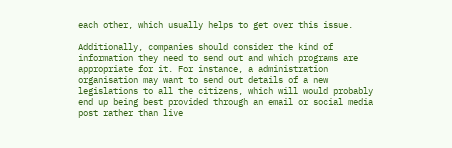each other, which usually helps to get over this issue.

Additionally, companies should consider the kind of information they need to send out and which programs are appropriate for it. For instance, a administration organisation may want to send out details of a new legislations to all the citizens, which will would probably end up being best provided through an email or social media post rather than live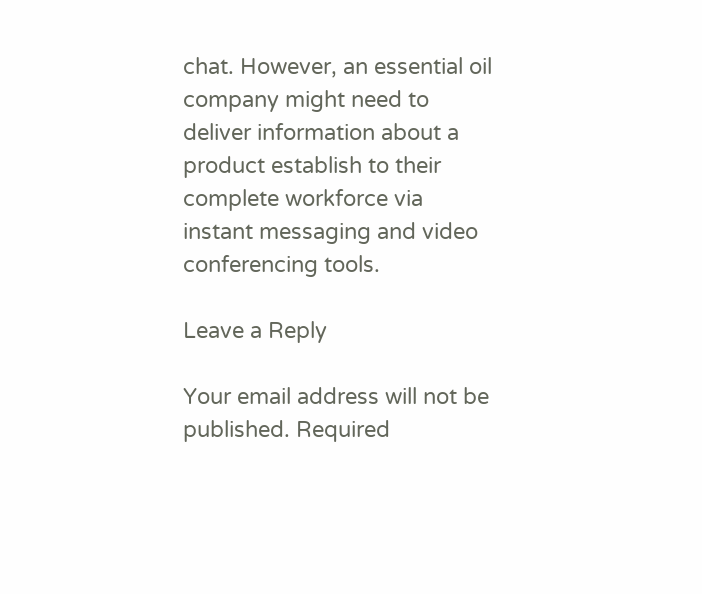chat. However, an essential oil company might need to deliver information about a product establish to their complete workforce via instant messaging and video conferencing tools.

Leave a Reply

Your email address will not be published. Required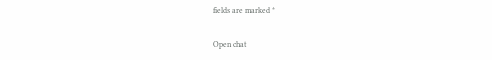fields are marked *

Open chat